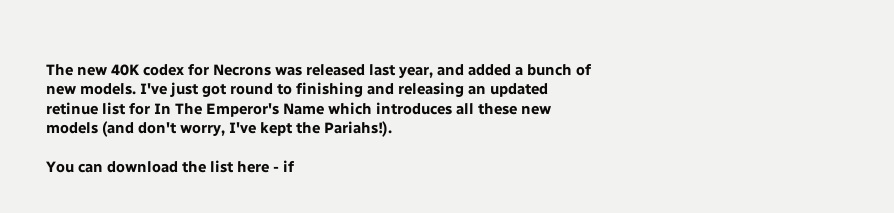The new 40K codex for Necrons was released last year, and added a bunch of new models. I've just got round to finishing and releasing an updated retinue list for In The Emperor's Name which introduces all these new models (and don't worry, I've kept the Pariahs!).

You can download the list here - if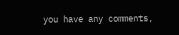you have any comments,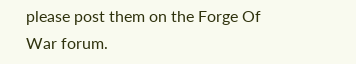please post them on the Forge Of War forum.